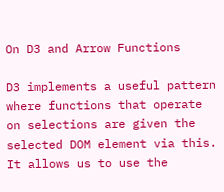On D3 and Arrow Functions

D3 implements a useful pattern where functions that operate on selections are given the selected DOM element via this. It allows us to use the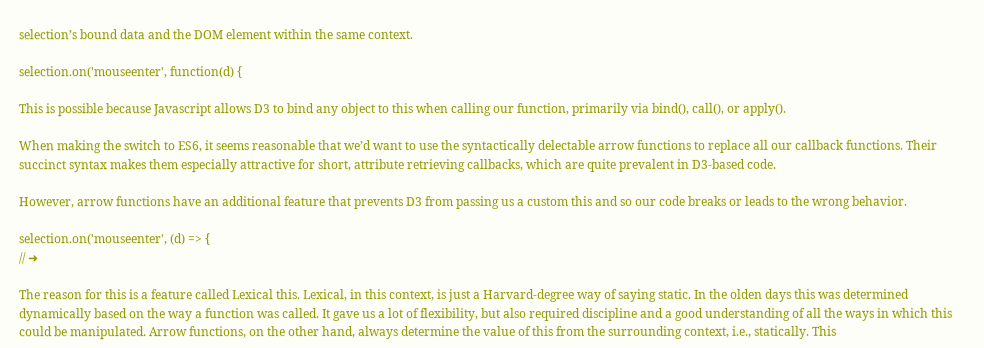selection’s bound data and the DOM element within the same context.

selection.on('mouseenter', function(d) {

This is possible because Javascript allows D3 to bind any object to this when calling our function, primarily via bind(), call(), or apply().

When making the switch to ES6, it seems reasonable that we’d want to use the syntactically delectable arrow functions to replace all our callback functions. Their succinct syntax makes them especially attractive for short, attribute retrieving callbacks, which are quite prevalent in D3-based code.

However, arrow functions have an additional feature that prevents D3 from passing us a custom this and so our code breaks or leads to the wrong behavior.

selection.on('mouseenter', (d) => {
// ➜

The reason for this is a feature called Lexical this. Lexical, in this context, is just a Harvard-degree way of saying static. In the olden days this was determined dynamically based on the way a function was called. It gave us a lot of flexibility, but also required discipline and a good understanding of all the ways in which this could be manipulated. Arrow functions, on the other hand, always determine the value of this from the surrounding context, i.e., statically. This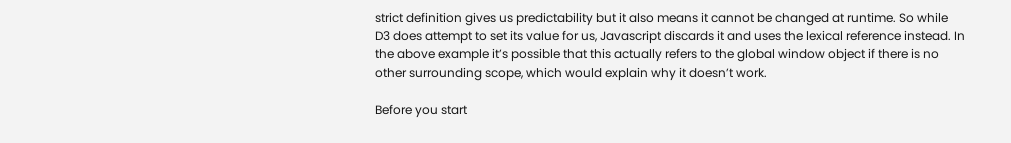strict definition gives us predictability but it also means it cannot be changed at runtime. So while D3 does attempt to set its value for us, Javascript discards it and uses the lexical reference instead. In the above example it’s possible that this actually refers to the global window object if there is no other surrounding scope, which would explain why it doesn’t work.

Before you start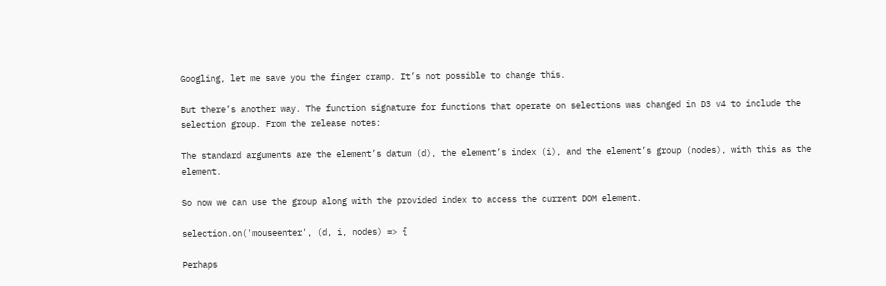Googling, let me save you the finger cramp. It’s not possible to change this.

But there’s another way. The function signature for functions that operate on selections was changed in D3 v4 to include the selection group. From the release notes:

The standard arguments are the element’s datum (d), the element’s index (i), and the element’s group (nodes), with this as the element.

So now we can use the group along with the provided index to access the current DOM element.

selection.on('mouseenter', (d, i, nodes) => {

Perhaps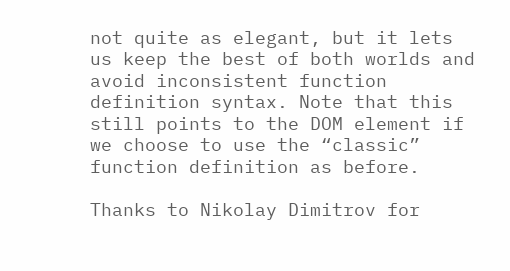not quite as elegant, but it lets us keep the best of both worlds and avoid inconsistent function definition syntax. Note that this still points to the DOM element if we choose to use the “classic” function definition as before.

Thanks to Nikolay Dimitrov for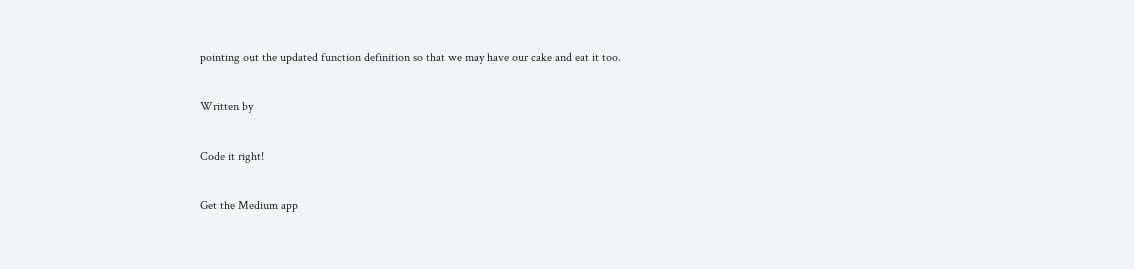pointing out the updated function definition so that we may have our cake and eat it too.

Written by

Code it right!

Get the Medium app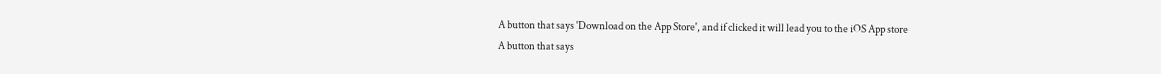A button that says 'Download on the App Store', and if clicked it will lead you to the iOS App store
A button that says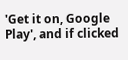'Get it on, Google Play', and if clicked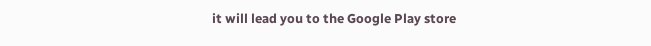it will lead you to the Google Play store